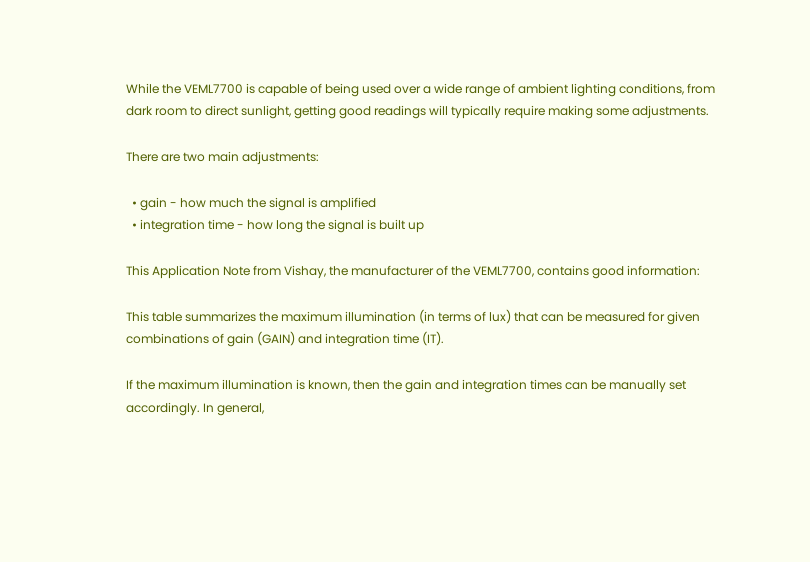While the VEML7700 is capable of being used over a wide range of ambient lighting conditions, from dark room to direct sunlight, getting good readings will typically require making some adjustments.

There are two main adjustments:

  • gain - how much the signal is amplified
  • integration time - how long the signal is built up

This Application Note from Vishay, the manufacturer of the VEML7700, contains good information:

This table summarizes the maximum illumination (in terms of lux) that can be measured for given combinations of gain (GAIN) and integration time (IT).

If the maximum illumination is known, then the gain and integration times can be manually set accordingly. In general,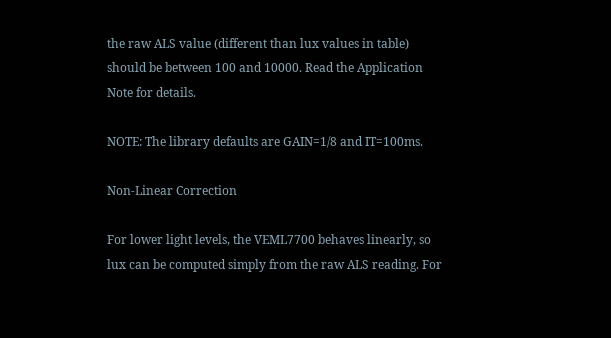the raw ALS value (different than lux values in table) should be between 100 and 10000. Read the Application Note for details.

NOTE: The library defaults are GAIN=1/8 and IT=100ms.

Non-Linear Correction

For lower light levels, the VEML7700 behaves linearly, so lux can be computed simply from the raw ALS reading. For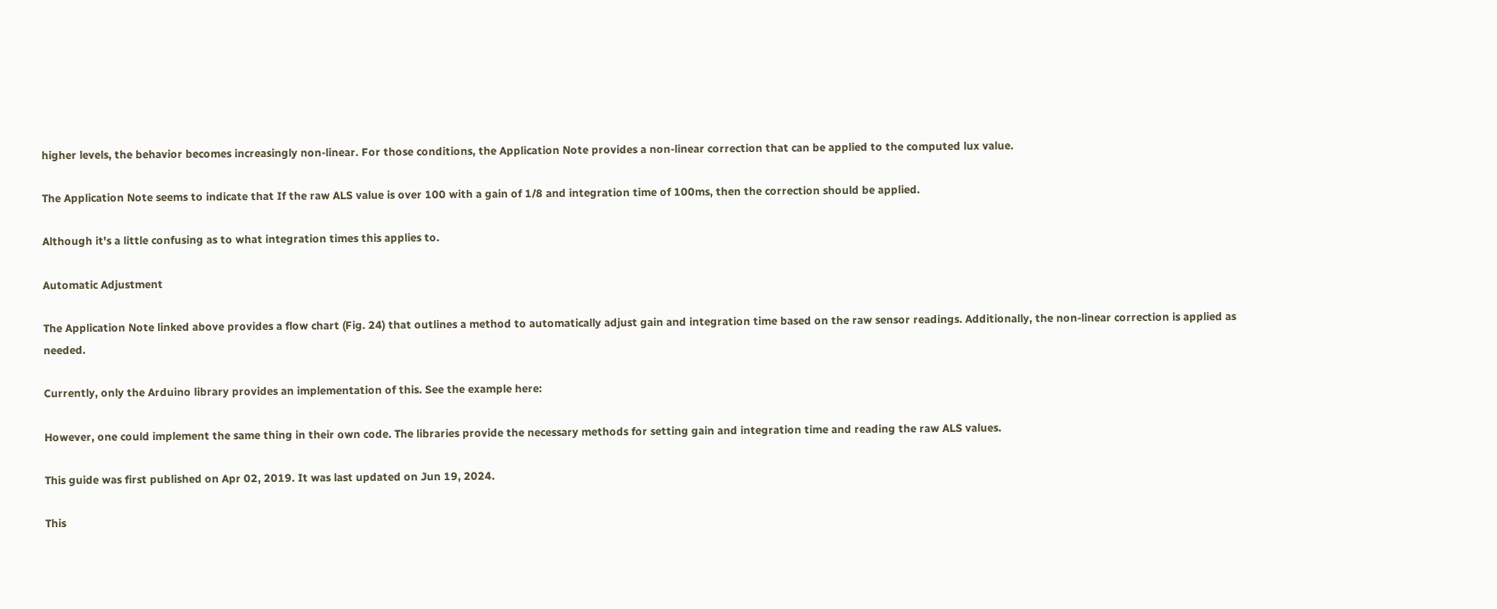higher levels, the behavior becomes increasingly non-linear. For those conditions, the Application Note provides a non-linear correction that can be applied to the computed lux value.

The Application Note seems to indicate that If the raw ALS value is over 100 with a gain of 1/8 and integration time of 100ms, then the correction should be applied.

Although it's a little confusing as to what integration times this applies to.

Automatic Adjustment

The Application Note linked above provides a flow chart (Fig. 24) that outlines a method to automatically adjust gain and integration time based on the raw sensor readings. Additionally, the non-linear correction is applied as needed.

Currently, only the Arduino library provides an implementation of this. See the example here:

However, one could implement the same thing in their own code. The libraries provide the necessary methods for setting gain and integration time and reading the raw ALS values.

This guide was first published on Apr 02, 2019. It was last updated on Jun 19, 2024.

This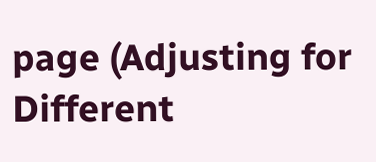page (Adjusting for Different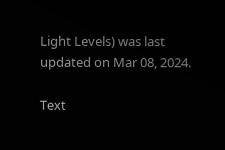Light Levels) was last updated on Mar 08, 2024.

Text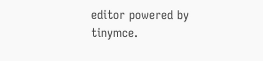editor powered by tinymce.